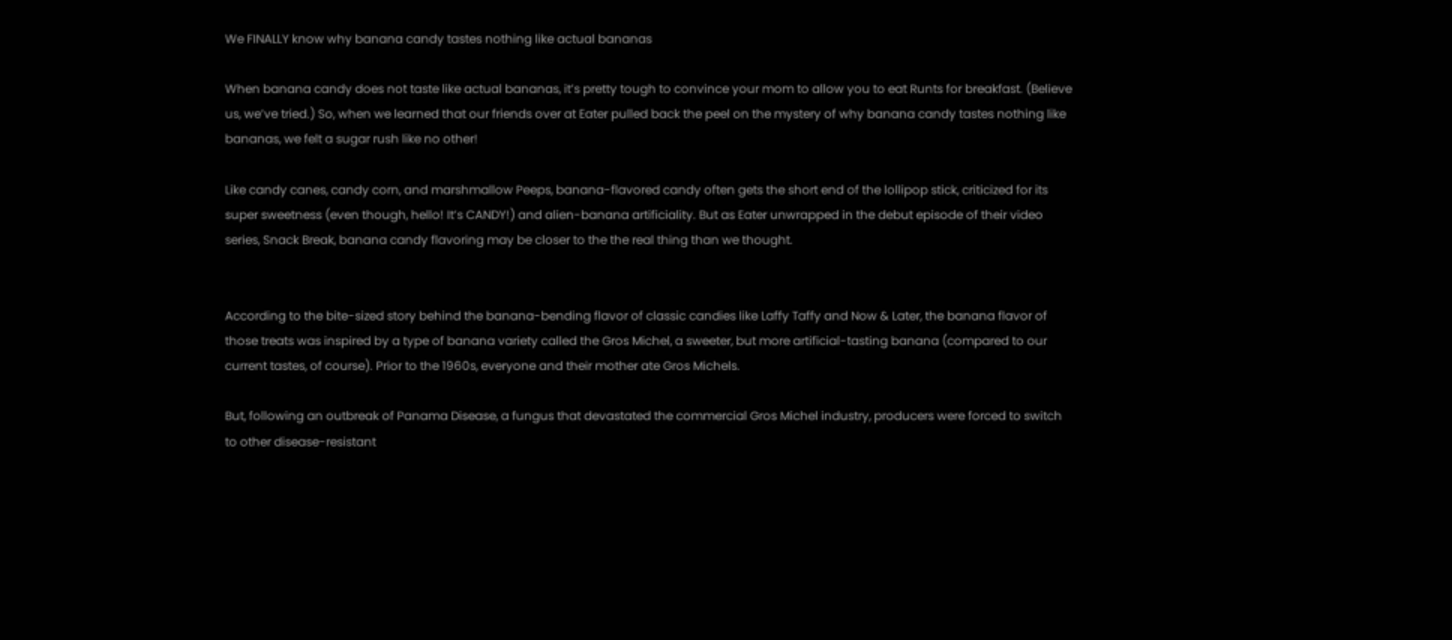We FINALLY know why banana candy tastes nothing like actual bananas

When banana candy does not taste like actual bananas, it’s pretty tough to convince your mom to allow you to eat Runts for breakfast. (Believe us, we’ve tried.) So, when we learned that our friends over at Eater pulled back the peel on the mystery of why banana candy tastes nothing like bananas, we felt a sugar rush like no other!

Like candy canes, candy corn, and marshmallow Peeps, banana-flavored candy often gets the short end of the lollipop stick, criticized for its super sweetness (even though, hello! It’s CANDY!) and alien-banana artificiality. But as Eater unwrapped in the debut episode of their video series, Snack Break, banana candy flavoring may be closer to the the real thing than we thought.


According to the bite-sized story behind the banana-bending flavor of classic candies like Laffy Taffy and Now & Later, the banana flavor of those treats was inspired by a type of banana variety called the Gros Michel, a sweeter, but more artificial-tasting banana (compared to our current tastes, of course). Prior to the 1960s, everyone and their mother ate Gros Michels.

But, following an outbreak of Panama Disease, a fungus that devastated the commercial Gros Michel industry, producers were forced to switch to other disease-resistant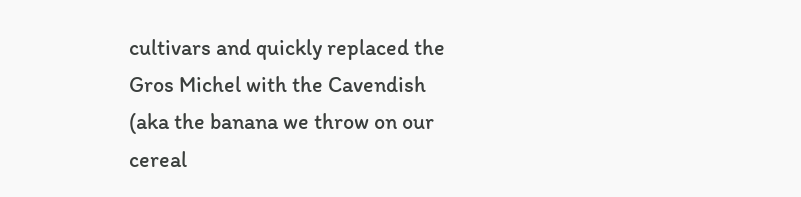cultivars and quickly replaced the Gros Michel with the Cavendish (aka the banana we throw on our cereal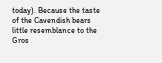today). Because the taste of the Cavendish bears little resemblance to the Gros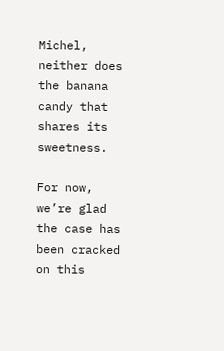Michel, neither does the banana candy that shares its sweetness.

For now, we’re glad the case has been cracked on this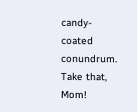candy-coated conundrum. Take that, Mom!